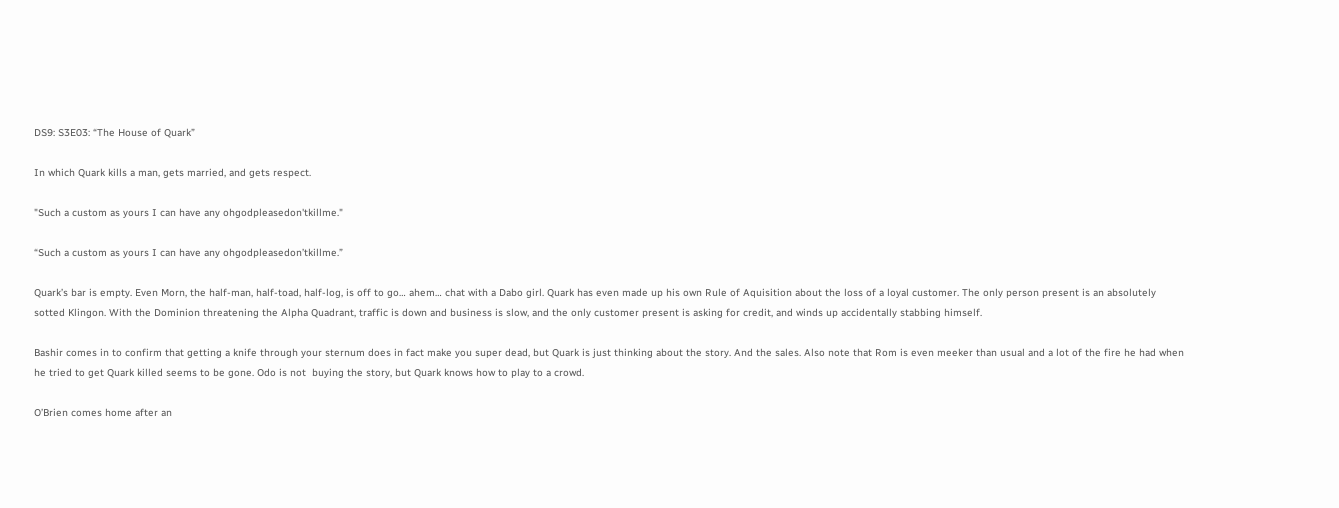DS9: S3E03: “The House of Quark”

In which Quark kills a man, gets married, and gets respect.

"Such a custom as yours I can have any ohgodpleasedon'tkillme."

“Such a custom as yours I can have any ohgodpleasedon’tkillme.”

Quark’s bar is empty. Even Morn, the half-man, half-toad, half-log, is off to go… ahem… chat with a Dabo girl. Quark has even made up his own Rule of Aquisition about the loss of a loyal customer. The only person present is an absolutely sotted Klingon. With the Dominion threatening the Alpha Quadrant, traffic is down and business is slow, and the only customer present is asking for credit, and winds up accidentally stabbing himself.

Bashir comes in to confirm that getting a knife through your sternum does in fact make you super dead, but Quark is just thinking about the story. And the sales. Also note that Rom is even meeker than usual and a lot of the fire he had when he tried to get Quark killed seems to be gone. Odo is not  buying the story, but Quark knows how to play to a crowd.

O’Brien comes home after an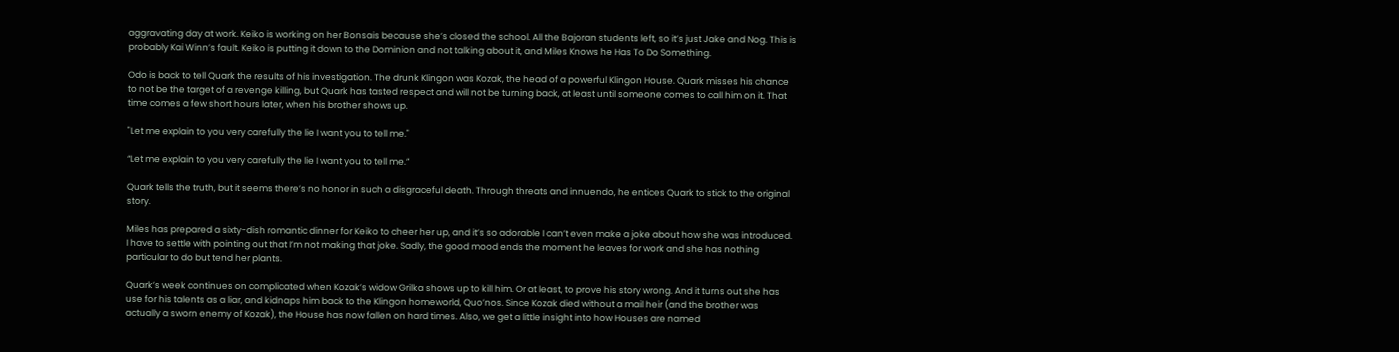aggravating day at work. Keiko is working on her Bonsais because she’s closed the school. All the Bajoran students left, so it’s just Jake and Nog. This is probably Kai Winn’s fault. Keiko is putting it down to the Dominion and not talking about it, and Miles Knows he Has To Do Something.

Odo is back to tell Quark the results of his investigation. The drunk Klingon was Kozak, the head of a powerful Klingon House. Quark misses his chance to not be the target of a revenge killing, but Quark has tasted respect and will not be turning back, at least until someone comes to call him on it. That time comes a few short hours later, when his brother shows up.

"Let me explain to you very carefully the lie I want you to tell me."

“Let me explain to you very carefully the lie I want you to tell me.”

Quark tells the truth, but it seems there’s no honor in such a disgraceful death. Through threats and innuendo, he entices Quark to stick to the original story.

Miles has prepared a sixty-dish romantic dinner for Keiko to cheer her up, and it’s so adorable I can’t even make a joke about how she was introduced. I have to settle with pointing out that I’m not making that joke. Sadly, the good mood ends the moment he leaves for work and she has nothing particular to do but tend her plants.

Quark’s week continues on complicated when Kozak’s widow Grilka shows up to kill him. Or at least, to prove his story wrong. And it turns out she has use for his talents as a liar, and kidnaps him back to the Klingon homeworld, Quo’nos. Since Kozak died without a mail heir (and the brother was actually a sworn enemy of Kozak), the House has now fallen on hard times. Also, we get a little insight into how Houses are named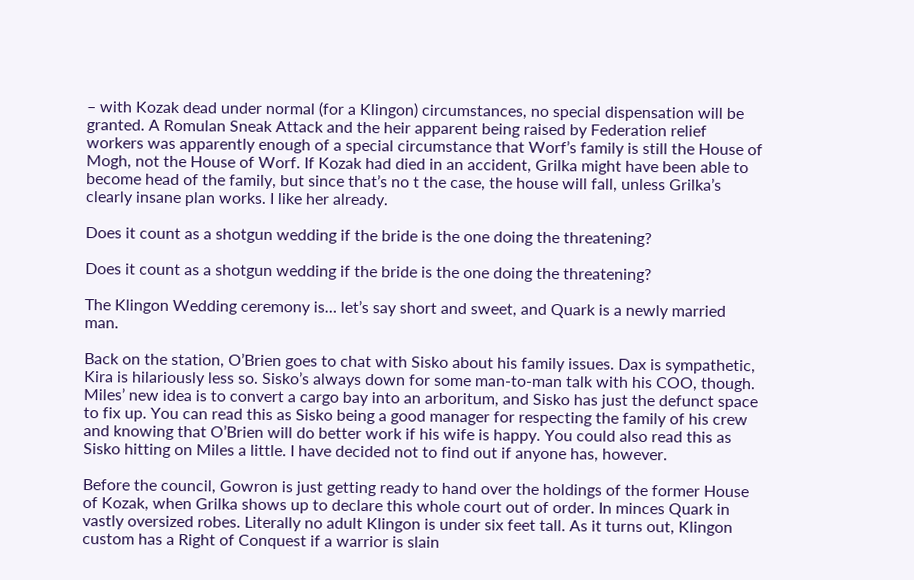– with Kozak dead under normal (for a Klingon) circumstances, no special dispensation will be granted. A Romulan Sneak Attack and the heir apparent being raised by Federation relief workers was apparently enough of a special circumstance that Worf’s family is still the House of Mogh, not the House of Worf. If Kozak had died in an accident, Grilka might have been able to become head of the family, but since that’s no t the case, the house will fall, unless Grilka’s clearly insane plan works. I like her already.

Does it count as a shotgun wedding if the bride is the one doing the threatening?

Does it count as a shotgun wedding if the bride is the one doing the threatening?

The Klingon Wedding ceremony is… let’s say short and sweet, and Quark is a newly married man.

Back on the station, O’Brien goes to chat with Sisko about his family issues. Dax is sympathetic, Kira is hilariously less so. Sisko’s always down for some man-to-man talk with his COO, though. Miles’ new idea is to convert a cargo bay into an arboritum, and Sisko has just the defunct space to fix up. You can read this as Sisko being a good manager for respecting the family of his crew and knowing that O’Brien will do better work if his wife is happy. You could also read this as Sisko hitting on Miles a little. I have decided not to find out if anyone has, however.

Before the council, Gowron is just getting ready to hand over the holdings of the former House of Kozak, when Grilka shows up to declare this whole court out of order. In minces Quark in vastly oversized robes. Literally no adult Klingon is under six feet tall. As it turns out, Klingon custom has a Right of Conquest if a warrior is slain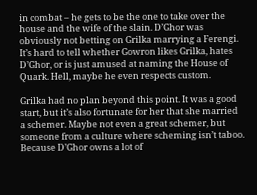in combat – he gets to be the one to take over the house and the wife of the slain. D’Ghor was obviously not betting on Grilka marrying a Ferengi. It’s hard to tell whether Gowron likes Grilka, hates D’Ghor, or is just amused at naming the House of Quark. Hell, maybe he even respects custom.

Grilka had no plan beyond this point. It was a good start, but it’s also fortunate for her that she married a schemer. Maybe not even a great schemer, but someone from a culture where scheming isn’t taboo. Because D’Ghor owns a lot of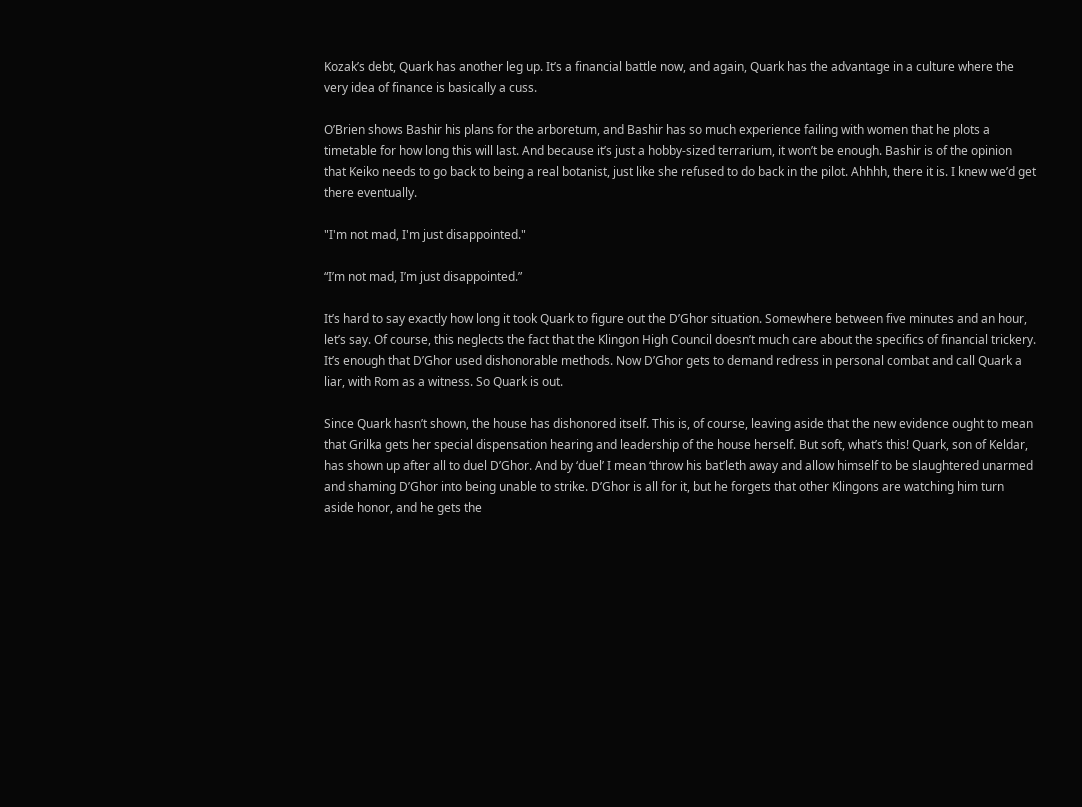Kozak’s debt, Quark has another leg up. It’s a financial battle now, and again, Quark has the advantage in a culture where the very idea of finance is basically a cuss.

O’Brien shows Bashir his plans for the arboretum, and Bashir has so much experience failing with women that he plots a timetable for how long this will last. And because it’s just a hobby-sized terrarium, it won’t be enough. Bashir is of the opinion that Keiko needs to go back to being a real botanist, just like she refused to do back in the pilot. Ahhhh, there it is. I knew we’d get there eventually.

"I'm not mad, I'm just disappointed."

“I’m not mad, I’m just disappointed.”

It’s hard to say exactly how long it took Quark to figure out the D’Ghor situation. Somewhere between five minutes and an hour, let’s say. Of course, this neglects the fact that the Klingon High Council doesn’t much care about the specifics of financial trickery. It’s enough that D’Ghor used dishonorable methods. Now D’Ghor gets to demand redress in personal combat and call Quark a liar, with Rom as a witness. So Quark is out.

Since Quark hasn’t shown, the house has dishonored itself. This is, of course, leaving aside that the new evidence ought to mean that Grilka gets her special dispensation hearing and leadership of the house herself. But soft, what’s this! Quark, son of Keldar, has shown up after all to duel D’Ghor. And by ‘duel’ I mean ‘throw his bat’leth away and allow himself to be slaughtered unarmed and shaming D’Ghor into being unable to strike. D’Ghor is all for it, but he forgets that other Klingons are watching him turn aside honor, and he gets the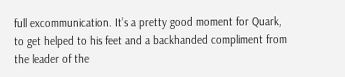full excommunication. It’s a pretty good moment for Quark, to get helped to his feet and a backhanded compliment from the leader of the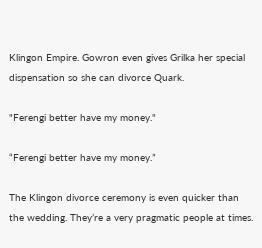Klingon Empire. Gowron even gives Grilka her special dispensation so she can divorce Quark.

"Ferengi better have my money."

“Ferengi better have my money.”

The Klingon divorce ceremony is even quicker than the wedding. They’re a very pragmatic people at times.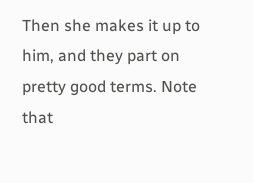Then she makes it up to him, and they part on pretty good terms. Note that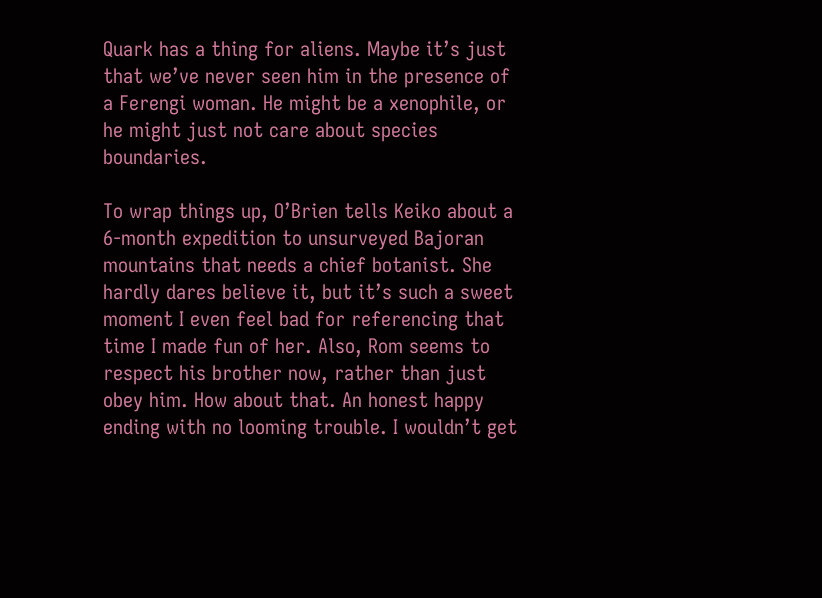Quark has a thing for aliens. Maybe it’s just that we’ve never seen him in the presence of a Ferengi woman. He might be a xenophile, or he might just not care about species boundaries.

To wrap things up, O’Brien tells Keiko about a 6-month expedition to unsurveyed Bajoran mountains that needs a chief botanist. She hardly dares believe it, but it’s such a sweet moment I even feel bad for referencing that time I made fun of her. Also, Rom seems to respect his brother now, rather than just obey him. How about that. An honest happy ending with no looming trouble. I wouldn’t get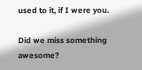used to it, if I were you.

Did we miss something awesome?